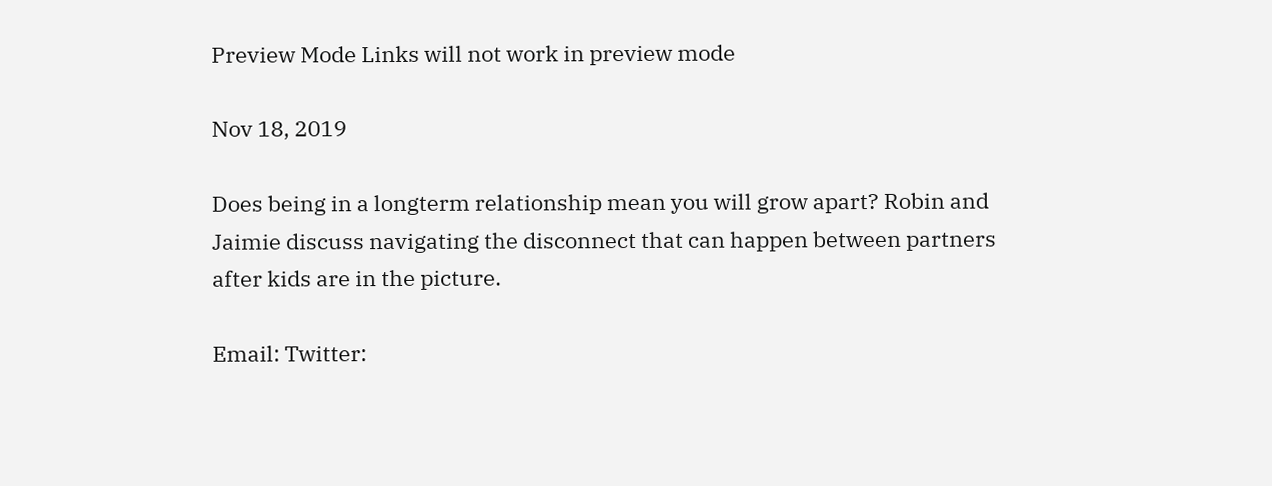Preview Mode Links will not work in preview mode

Nov 18, 2019

Does being in a longterm relationship mean you will grow apart? Robin and Jaimie discuss navigating the disconnect that can happen between partners after kids are in the picture.

Email: Twitter: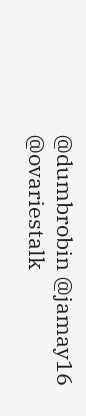@dumbrobin @jamay16 @ovariestalk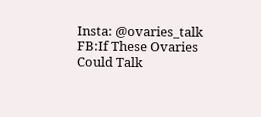Insta: @ovaries_talk FB:If These Ovaries Could Talk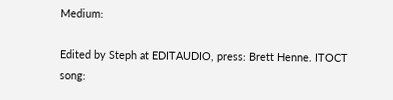Medium:

Edited by Steph at EDITAUDIO, press: Brett Henne. ITOCT song: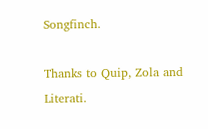Songfinch.

Thanks to Quip, Zola and Literati.